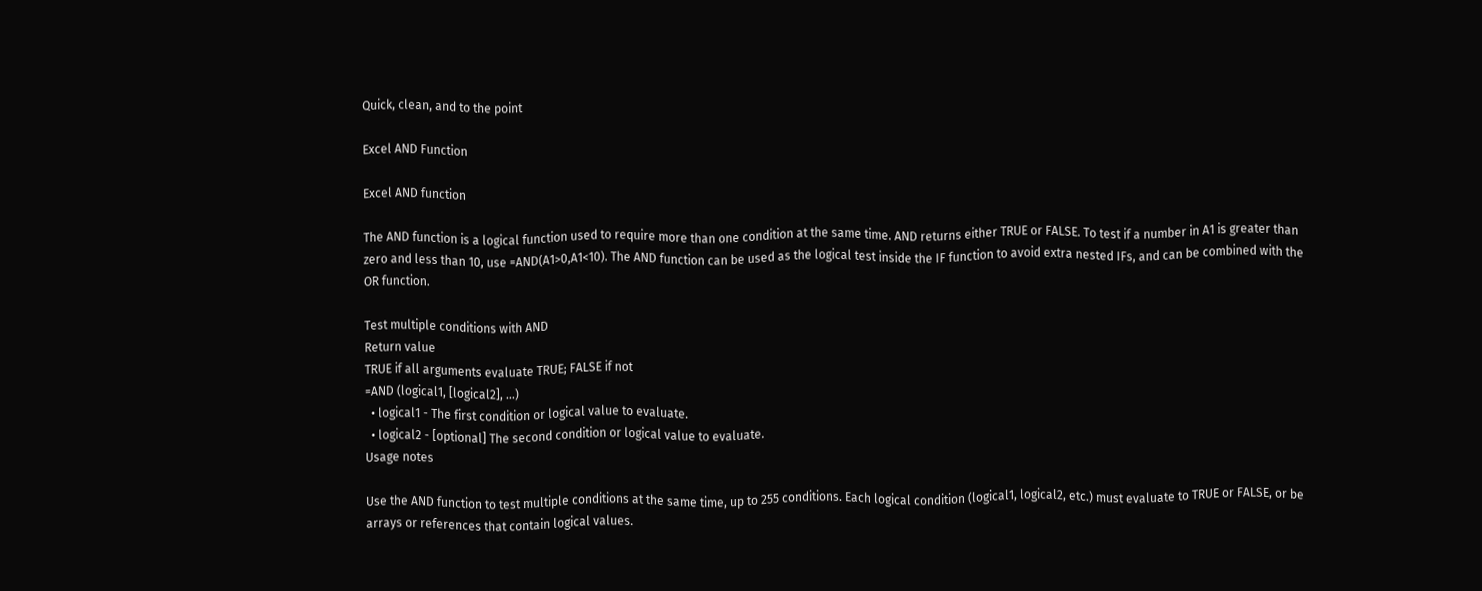Quick, clean, and to the point

Excel AND Function

Excel AND function

The AND function is a logical function used to require more than one condition at the same time. AND returns either TRUE or FALSE. To test if a number in A1 is greater than zero and less than 10, use =AND(A1>0,A1<10). The AND function can be used as the logical test inside the IF function to avoid extra nested IFs, and can be combined with the OR function.

Test multiple conditions with AND
Return value
TRUE if all arguments evaluate TRUE; FALSE if not
=AND (logical1, [logical2], ...)
  • logical1 - The first condition or logical value to evaluate.
  • logical2 - [optional] The second condition or logical value to evaluate.
Usage notes

Use the AND function to test multiple conditions at the same time, up to 255 conditions. Each logical condition (logical1, logical2, etc.) must evaluate to TRUE or FALSE, or be arrays or references that contain logical values.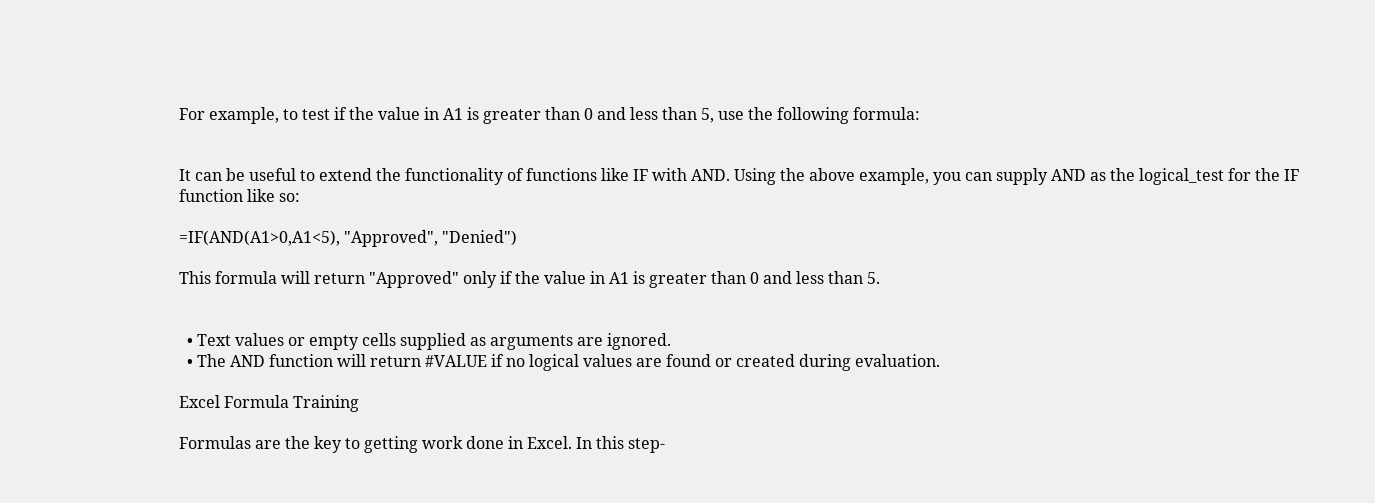For example, to test if the value in A1 is greater than 0 and less than 5, use the following formula:


It can be useful to extend the functionality of functions like IF with AND. Using the above example, you can supply AND as the logical_test for the IF function like so:

=IF(AND(A1>0,A1<5), "Approved", "Denied")

This formula will return "Approved" only if the value in A1 is greater than 0 and less than 5.


  • Text values or empty cells supplied as arguments are ignored.
  • The AND function will return #VALUE if no logical values are found or created during evaluation.

Excel Formula Training

Formulas are the key to getting work done in Excel. In this step-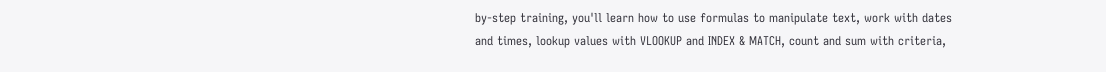by-step training, you'll learn how to use formulas to manipulate text, work with dates and times, lookup values with VLOOKUP and INDEX & MATCH, count and sum with criteria,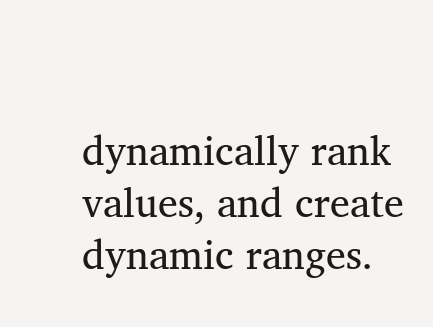dynamically rank values, and create dynamic ranges.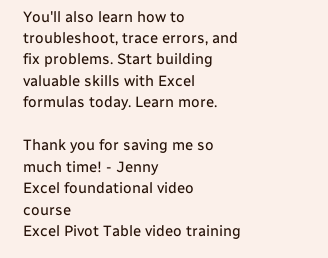You'll also learn how to troubleshoot, trace errors, and fix problems. Start building valuable skills with Excel formulas today. Learn more.

Thank you for saving me so much time! - Jenny
Excel foundational video course
Excel Pivot Table video training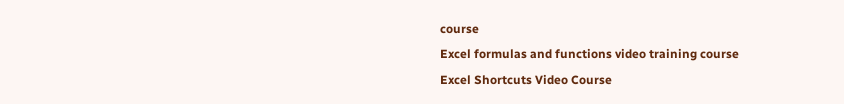course
Excel formulas and functions video training course
Excel Shortcuts Video Course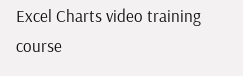Excel Charts video training course